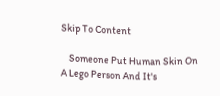Skip To Content

    Someone Put Human Skin On A Lego Person And It's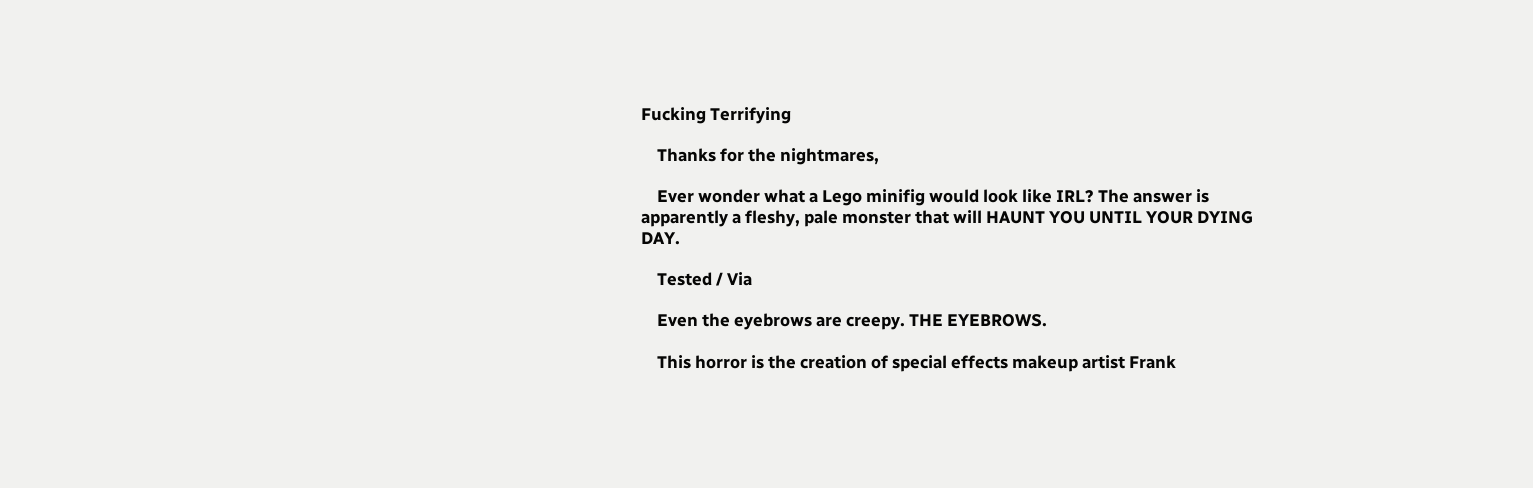Fucking Terrifying

    Thanks for the nightmares,

    Ever wonder what a Lego minifig would look like IRL? The answer is apparently a fleshy, pale monster that will HAUNT YOU UNTIL YOUR DYING DAY.

    Tested / Via

    Even the eyebrows are creepy. THE EYEBROWS.

    This horror is the creation of special effects makeup artist Frank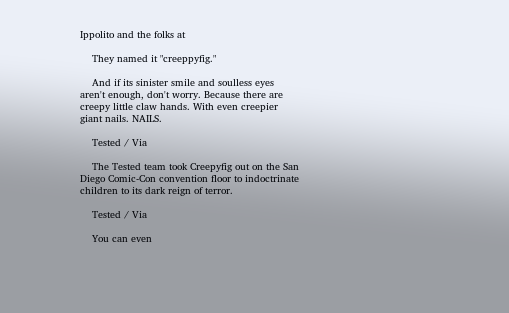Ippolito and the folks at

    They named it "creeppyfig."

    And if its sinister smile and soulless eyes aren't enough, don't worry. Because there are creepy little claw hands. With even creepier giant nails. NAILS.

    Tested / Via

    The Tested team took Creepyfig out on the San Diego Comic-Con convention floor to indoctrinate children to its dark reign of terror.

    Tested / Via

    You can even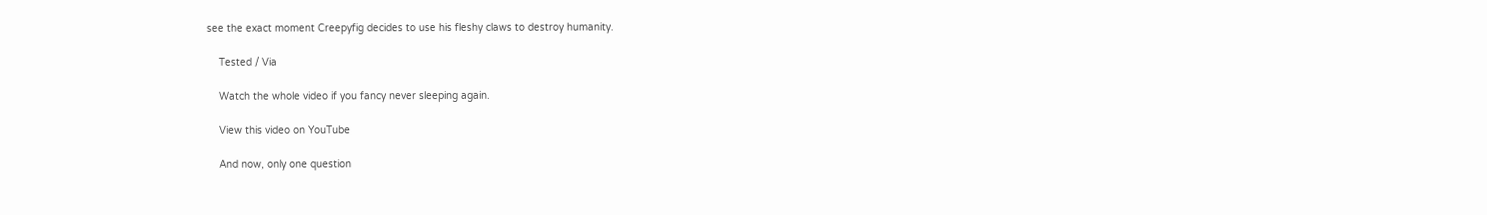see the exact moment Creepyfig decides to use his fleshy claws to destroy humanity.

    Tested / Via

    Watch the whole video if you fancy never sleeping again.

    View this video on YouTube

    And now, only one question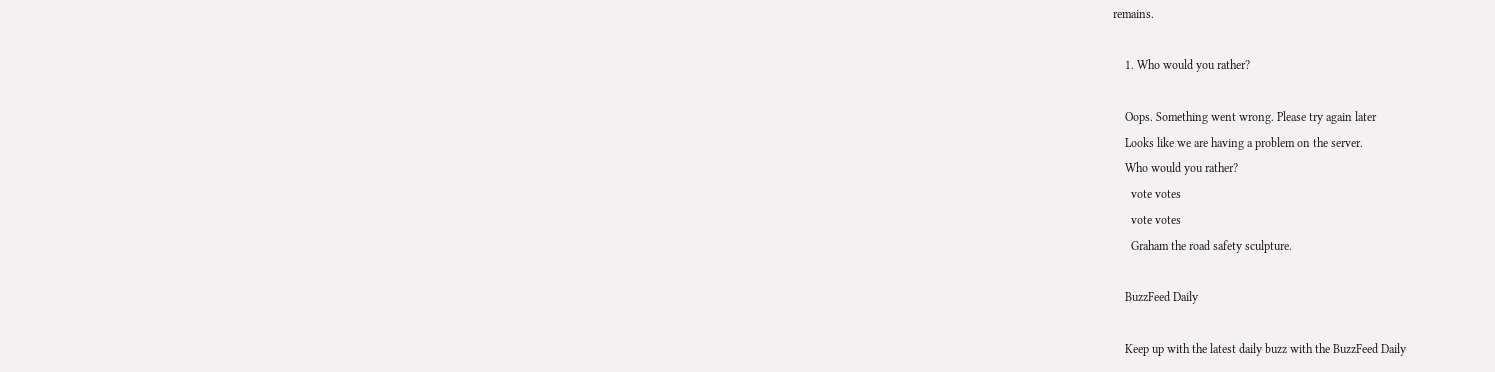remains.

    1. Who would you rather?

    Oops. Something went wrong. Please try again later
    Looks like we are having a problem on the server.
    Who would you rather?
      vote votes
      vote votes
      Graham the road safety sculpture.

    BuzzFeed Daily

    Keep up with the latest daily buzz with the BuzzFeed Daily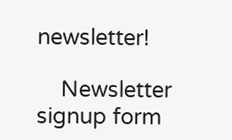newsletter!

    Newsletter signup form